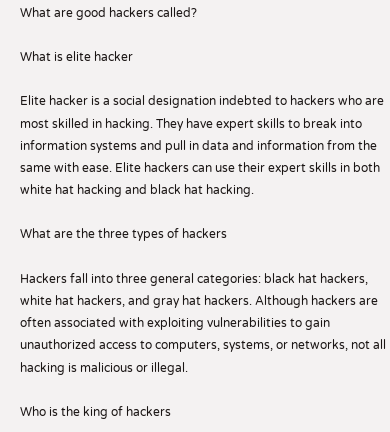What are good hackers called?

What is elite hacker

Elite hacker is a social designation indebted to hackers who are most skilled in hacking. They have expert skills to break into information systems and pull in data and information from the same with ease. Elite hackers can use their expert skills in both white hat hacking and black hat hacking.

What are the three types of hackers

Hackers fall into three general categories: black hat hackers, white hat hackers, and gray hat hackers. Although hackers are often associated with exploiting vulnerabilities to gain unauthorized access to computers, systems, or networks, not all hacking is malicious or illegal.

Who is the king of hackers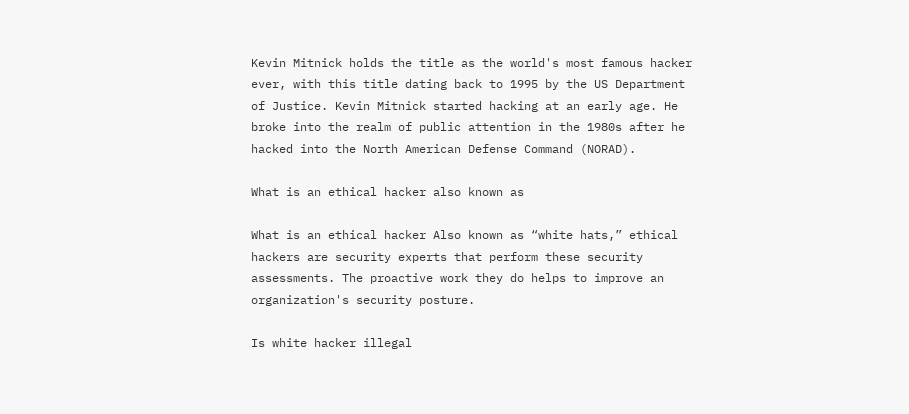Kevin Mitnick holds the title as the world's most famous hacker ever, with this title dating back to 1995 by the US Department of Justice. Kevin Mitnick started hacking at an early age. He broke into the realm of public attention in the 1980s after he hacked into the North American Defense Command (NORAD).

What is an ethical hacker also known as

What is an ethical hacker Also known as “white hats,” ethical hackers are security experts that perform these security assessments. The proactive work they do helps to improve an organization's security posture.

Is white hacker illegal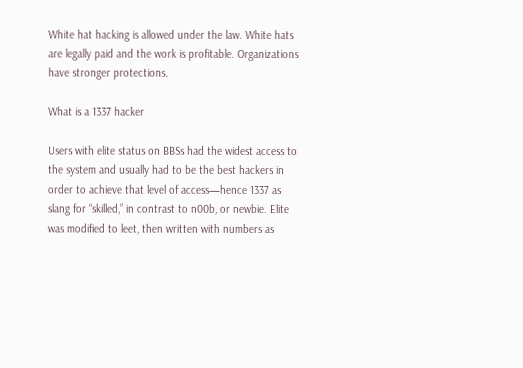White hat hacking is allowed under the law. White hats are legally paid and the work is profitable. Organizations have stronger protections.

What is a 1337 hacker

Users with elite status on BBSs had the widest access to the system and usually had to be the best hackers in order to achieve that level of access—hence 1337 as slang for “skilled,” in contrast to n00b, or newbie. Elite was modified to leet, then written with numbers as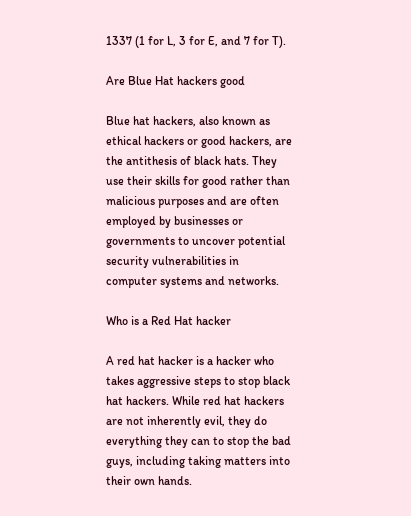1337 (1 for L, 3 for E, and 7 for T).

Are Blue Hat hackers good

Blue hat hackers, also known as ethical hackers or good hackers, are the antithesis of black hats. They use their skills for good rather than malicious purposes and are often employed by businesses or governments to uncover potential security vulnerabilities in computer systems and networks.

Who is a Red Hat hacker

A red hat hacker is a hacker who takes aggressive steps to stop black hat hackers. While red hat hackers are not inherently evil, they do everything they can to stop the bad guys, including taking matters into their own hands.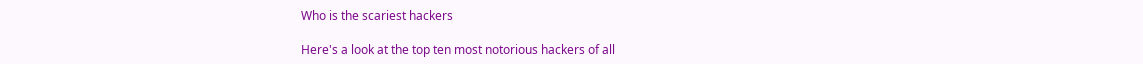Who is the scariest hackers

Here's a look at the top ten most notorious hackers of all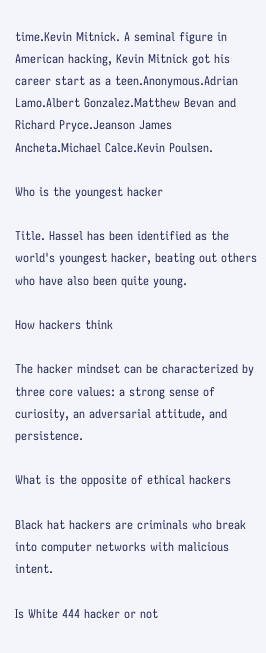time.Kevin Mitnick. A seminal figure in American hacking, Kevin Mitnick got his career start as a teen.Anonymous.Adrian Lamo.Albert Gonzalez.Matthew Bevan and Richard Pryce.Jeanson James Ancheta.Michael Calce.Kevin Poulsen.

Who is the youngest hacker

Title. Hassel has been identified as the world's youngest hacker, beating out others who have also been quite young.

How hackers think

The hacker mindset can be characterized by three core values: a strong sense of curiosity, an adversarial attitude, and persistence.

What is the opposite of ethical hackers

Black hat hackers are criminals who break into computer networks with malicious intent.

Is White 444 hacker or not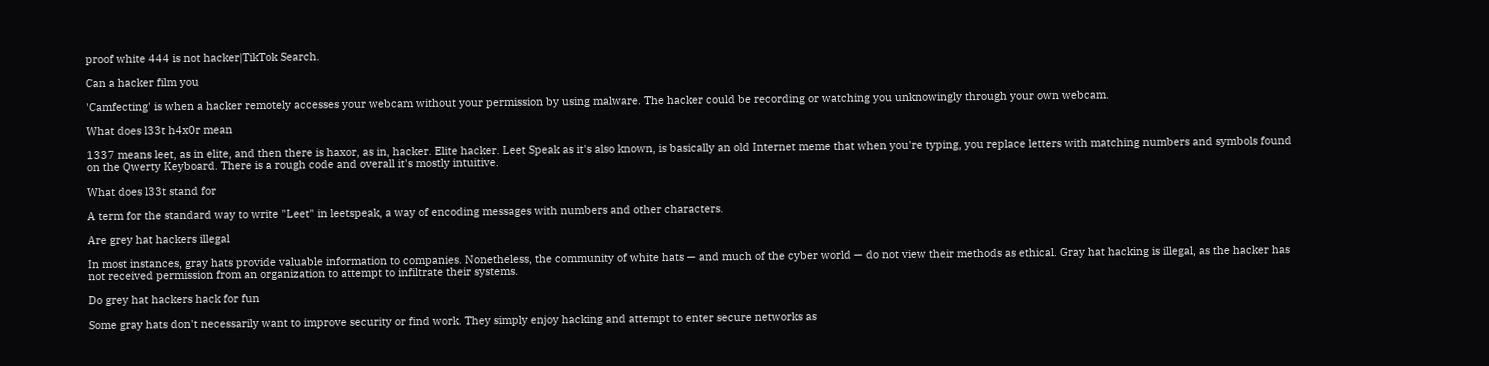proof white 444 is not hacker|TikTok Search.

Can a hacker film you

'Camfecting' is when a hacker remotely accesses your webcam without your permission by using malware. The hacker could be recording or watching you unknowingly through your own webcam.

What does l33t h4x0r mean

1337 means leet, as in elite, and then there is haxor, as in, hacker. Elite hacker. Leet Speak as it's also known, is basically an old Internet meme that when you're typing, you replace letters with matching numbers and symbols found on the Qwerty Keyboard. There is a rough code and overall it's mostly intuitive.

What does l33t stand for

A term for the standard way to write "Leet" in leetspeak, a way of encoding messages with numbers and other characters.

Are grey hat hackers illegal

In most instances, gray hats provide valuable information to companies. Nonetheless, the community of white hats — and much of the cyber world — do not view their methods as ethical. Gray hat hacking is illegal, as the hacker has not received permission from an organization to attempt to infiltrate their systems.

Do grey hat hackers hack for fun

Some gray hats don't necessarily want to improve security or find work. They simply enjoy hacking and attempt to enter secure networks as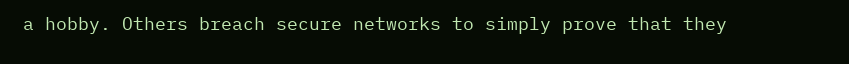a hobby. Others breach secure networks to simply prove that they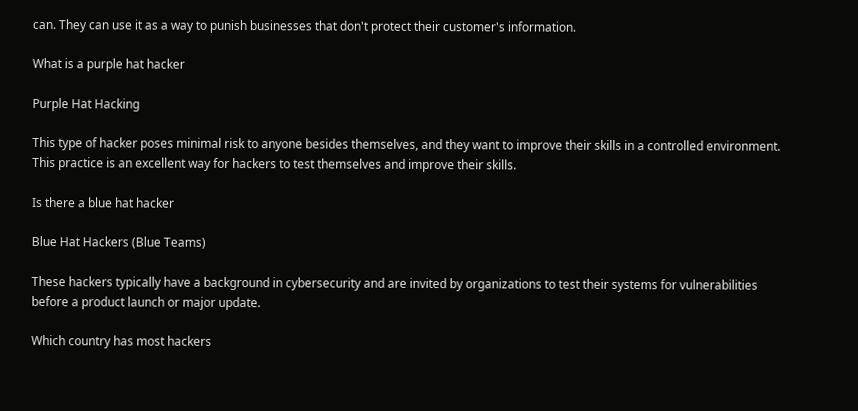can. They can use it as a way to punish businesses that don't protect their customer's information.

What is a purple hat hacker

Purple Hat Hacking

This type of hacker poses minimal risk to anyone besides themselves, and they want to improve their skills in a controlled environment. This practice is an excellent way for hackers to test themselves and improve their skills.

Is there a blue hat hacker

Blue Hat Hackers (Blue Teams)

These hackers typically have a background in cybersecurity and are invited by organizations to test their systems for vulnerabilities before a product launch or major update.

Which country has most hackers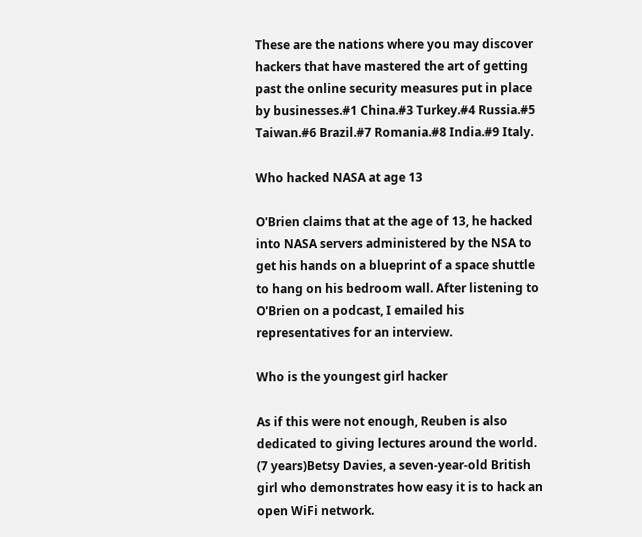These are the nations where you may discover hackers that have mastered the art of getting past the online security measures put in place by businesses.#1 China.#3 Turkey.#4 Russia.#5 Taiwan.#6 Brazil.#7 Romania.#8 India.#9 Italy.

Who hacked NASA at age 13

O'Brien claims that at the age of 13, he hacked into NASA servers administered by the NSA to get his hands on a blueprint of a space shuttle to hang on his bedroom wall. After listening to O'Brien on a podcast, I emailed his representatives for an interview.

Who is the youngest girl hacker

As if this were not enough, Reuben is also dedicated to giving lectures around the world. (7 years)Betsy Davies, a seven-year-old British girl who demonstrates how easy it is to hack an open WiFi network.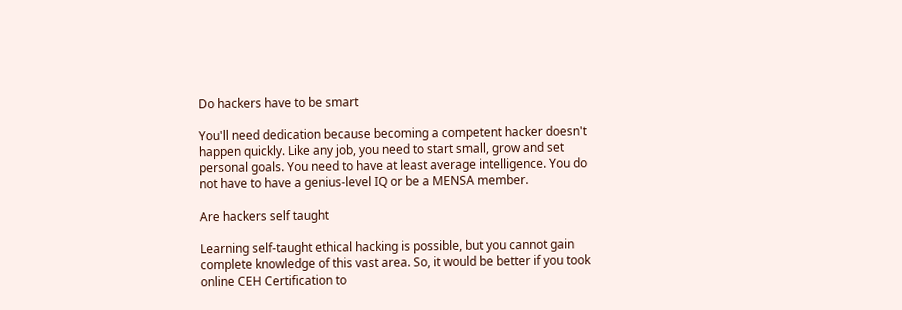Do hackers have to be smart

You'll need dedication because becoming a competent hacker doesn't happen quickly. Like any job, you need to start small, grow and set personal goals. You need to have at least average intelligence. You do not have to have a genius-level IQ or be a MENSA member.

Are hackers self taught

Learning self-taught ethical hacking is possible, but you cannot gain complete knowledge of this vast area. So, it would be better if you took online CEH Certification to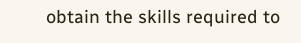obtain the skills required to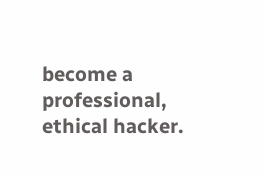become a professional, ethical hacker.